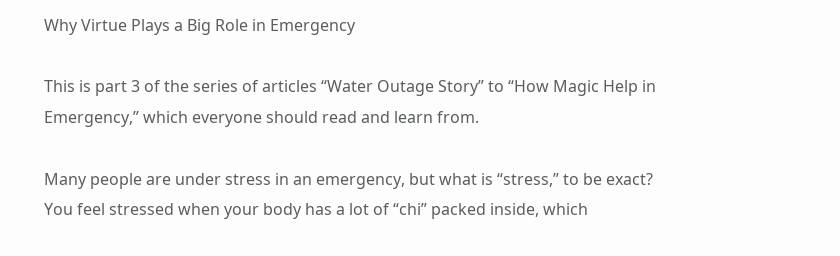Why Virtue Plays a Big Role in Emergency

This is part 3 of the series of articles “Water Outage Story” to “How Magic Help in Emergency,” which everyone should read and learn from.

Many people are under stress in an emergency, but what is “stress,” to be exact? You feel stressed when your body has a lot of “chi” packed inside, which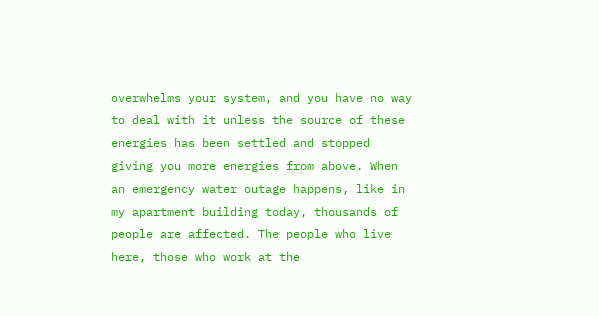overwhelms your system, and you have no way to deal with it unless the source of these energies has been settled and stopped giving you more energies from above. When an emergency water outage happens, like in my apartment building today, thousands of people are affected. The people who live here, those who work at the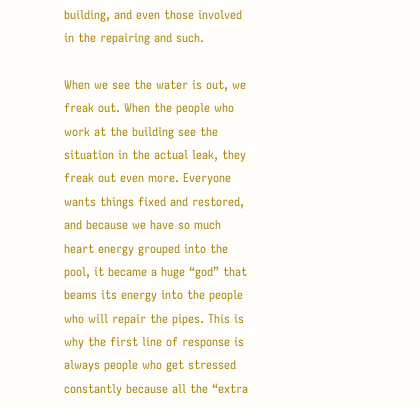building, and even those involved in the repairing and such.

When we see the water is out, we freak out. When the people who work at the building see the situation in the actual leak, they freak out even more. Everyone wants things fixed and restored, and because we have so much heart energy grouped into the pool, it became a huge “god” that beams its energy into the people who will repair the pipes. This is why the first line of response is always people who get stressed constantly because all the “extra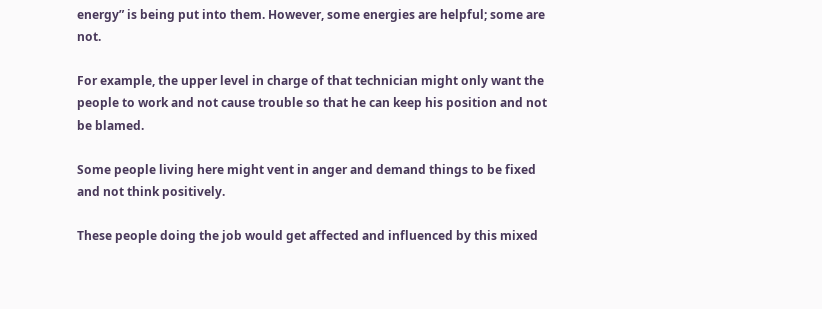energy” is being put into them. However, some energies are helpful; some are not.

For example, the upper level in charge of that technician might only want the people to work and not cause trouble so that he can keep his position and not be blamed.

Some people living here might vent in anger and demand things to be fixed and not think positively.

These people doing the job would get affected and influenced by this mixed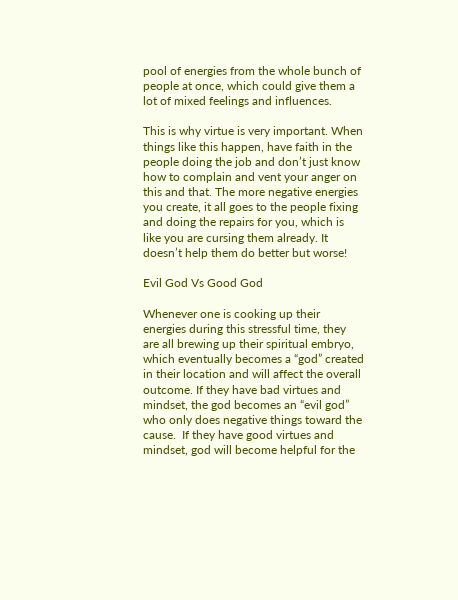pool of energies from the whole bunch of people at once, which could give them a lot of mixed feelings and influences.

This is why virtue is very important. When things like this happen, have faith in the people doing the job and don’t just know how to complain and vent your anger on this and that. The more negative energies you create, it all goes to the people fixing and doing the repairs for you, which is like you are cursing them already. It doesn’t help them do better but worse!

Evil God Vs Good God

Whenever one is cooking up their energies during this stressful time, they are all brewing up their spiritual embryo, which eventually becomes a “god” created in their location and will affect the overall outcome. If they have bad virtues and mindset, the god becomes an “evil god” who only does negative things toward the cause.  If they have good virtues and mindset, god will become helpful for the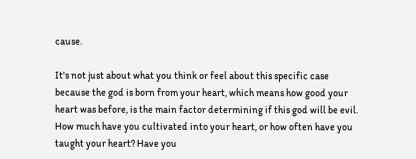cause.

It's not just about what you think or feel about this specific case because the god is born from your heart, which means how good your heart was before, is the main factor determining if this god will be evil. How much have you cultivated into your heart, or how often have you taught your heart? Have you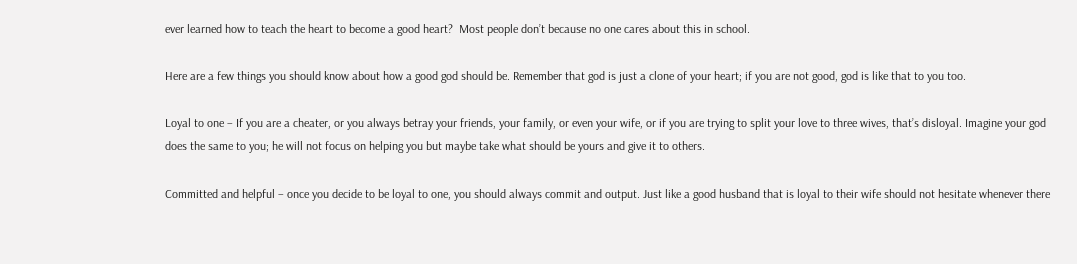ever learned how to teach the heart to become a good heart?  Most people don’t because no one cares about this in school.

Here are a few things you should know about how a good god should be. Remember that god is just a clone of your heart; if you are not good, god is like that to you too.

Loyal to one – If you are a cheater, or you always betray your friends, your family, or even your wife, or if you are trying to split your love to three wives, that’s disloyal. Imagine your god does the same to you; he will not focus on helping you but maybe take what should be yours and give it to others.

Committed and helpful – once you decide to be loyal to one, you should always commit and output. Just like a good husband that is loyal to their wife should not hesitate whenever there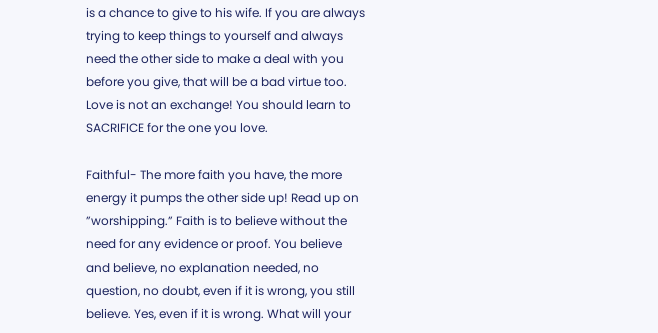is a chance to give to his wife. If you are always trying to keep things to yourself and always need the other side to make a deal with you before you give, that will be a bad virtue too. Love is not an exchange! You should learn to SACRIFICE for the one you love.

Faithful- The more faith you have, the more energy it pumps the other side up! Read up on ”worshipping.” Faith is to believe without the need for any evidence or proof. You believe and believe, no explanation needed, no question, no doubt, even if it is wrong, you still believe. Yes, even if it is wrong. What will your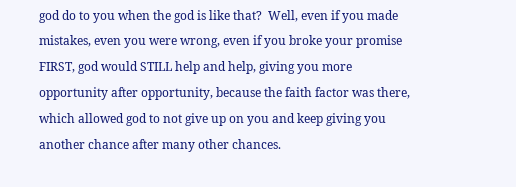god do to you when the god is like that?  Well, even if you made mistakes, even you were wrong, even if you broke your promise FIRST, god would STILL help and help, giving you more opportunity after opportunity, because the faith factor was there, which allowed god to not give up on you and keep giving you another chance after many other chances.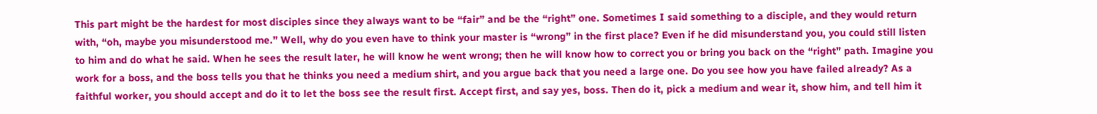This part might be the hardest for most disciples since they always want to be “fair” and be the “right” one. Sometimes I said something to a disciple, and they would return with, “oh, maybe you misunderstood me.” Well, why do you even have to think your master is “wrong” in the first place? Even if he did misunderstand you, you could still listen to him and do what he said. When he sees the result later, he will know he went wrong; then he will know how to correct you or bring you back on the “right” path. Imagine you work for a boss, and the boss tells you that he thinks you need a medium shirt, and you argue back that you need a large one. Do you see how you have failed already? As a faithful worker, you should accept and do it to let the boss see the result first. Accept first, and say yes, boss. Then do it, pick a medium and wear it, show him, and tell him it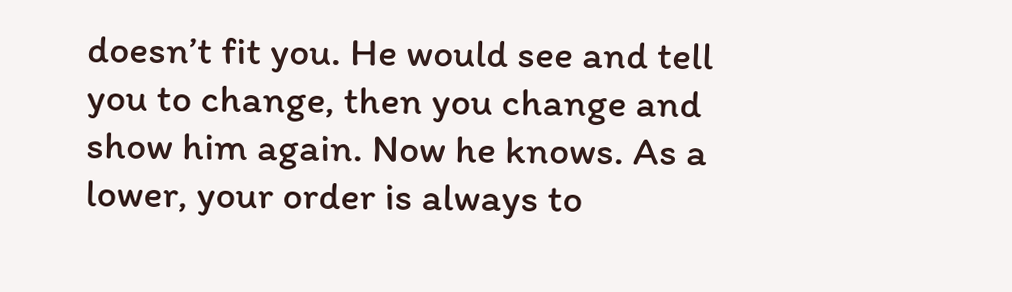doesn’t fit you. He would see and tell you to change, then you change and show him again. Now he knows. As a lower, your order is always to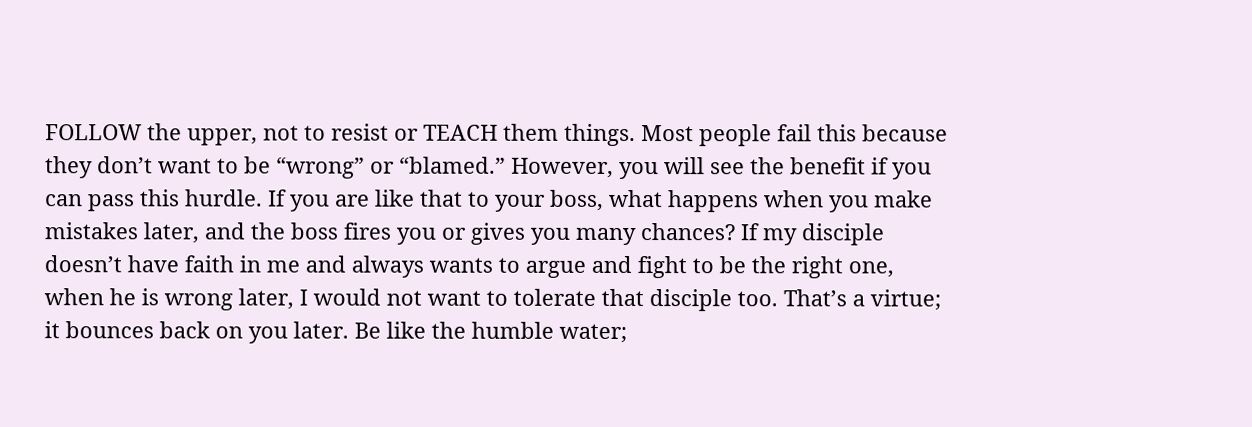FOLLOW the upper, not to resist or TEACH them things. Most people fail this because they don’t want to be “wrong” or “blamed.” However, you will see the benefit if you can pass this hurdle. If you are like that to your boss, what happens when you make mistakes later, and the boss fires you or gives you many chances? If my disciple doesn’t have faith in me and always wants to argue and fight to be the right one, when he is wrong later, I would not want to tolerate that disciple too. That’s a virtue; it bounces back on you later. Be like the humble water;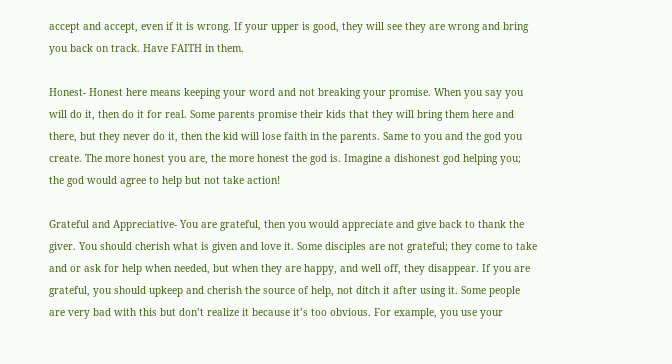accept and accept, even if it is wrong. If your upper is good, they will see they are wrong and bring you back on track. Have FAITH in them.

Honest- Honest here means keeping your word and not breaking your promise. When you say you will do it, then do it for real. Some parents promise their kids that they will bring them here and there, but they never do it, then the kid will lose faith in the parents. Same to you and the god you create. The more honest you are, the more honest the god is. Imagine a dishonest god helping you; the god would agree to help but not take action!

Grateful and Appreciative- You are grateful, then you would appreciate and give back to thank the giver. You should cherish what is given and love it. Some disciples are not grateful; they come to take and or ask for help when needed, but when they are happy, and well off, they disappear. If you are grateful, you should upkeep and cherish the source of help, not ditch it after using it. Some people are very bad with this but don’t realize it because it’s too obvious. For example, you use your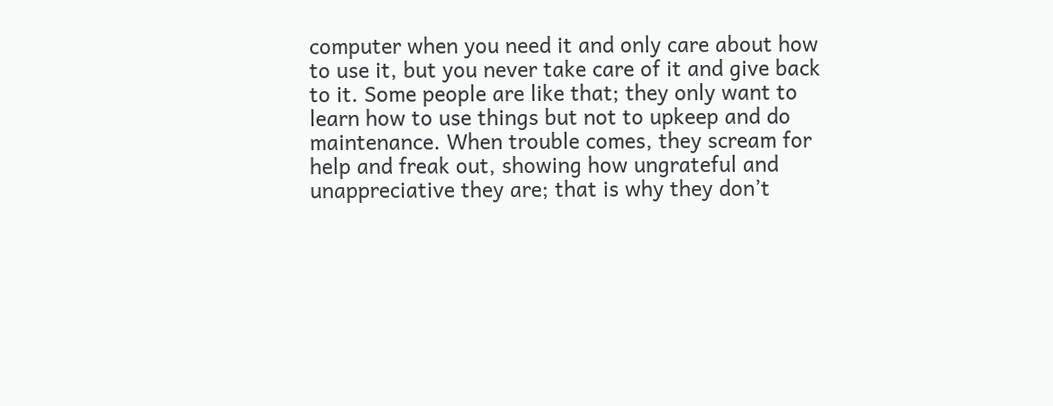computer when you need it and only care about how to use it, but you never take care of it and give back to it. Some people are like that; they only want to learn how to use things but not to upkeep and do maintenance. When trouble comes, they scream for help and freak out, showing how ungrateful and unappreciative they are; that is why they don’t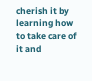cherish it by learning how to take care of it and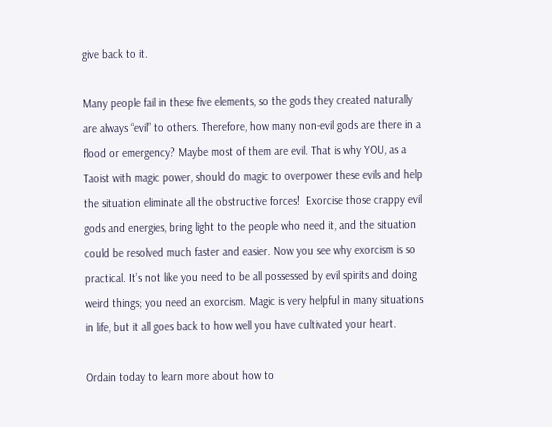give back to it.

Many people fail in these five elements, so the gods they created naturally are always “evil” to others. Therefore, how many non-evil gods are there in a flood or emergency? Maybe most of them are evil. That is why YOU, as a Taoist with magic power, should do magic to overpower these evils and help the situation eliminate all the obstructive forces!  Exorcise those crappy evil gods and energies, bring light to the people who need it, and the situation could be resolved much faster and easier. Now you see why exorcism is so practical. It’s not like you need to be all possessed by evil spirits and doing weird things; you need an exorcism. Magic is very helpful in many situations in life, but it all goes back to how well you have cultivated your heart.

Ordain today to learn more about how to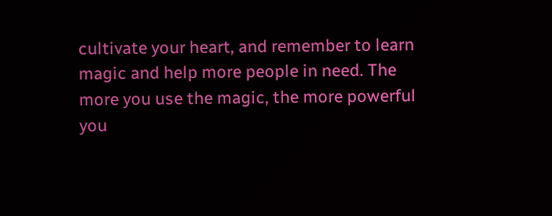cultivate your heart, and remember to learn magic and help more people in need. The more you use the magic, the more powerful you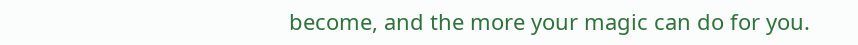become, and the more your magic can do for you.